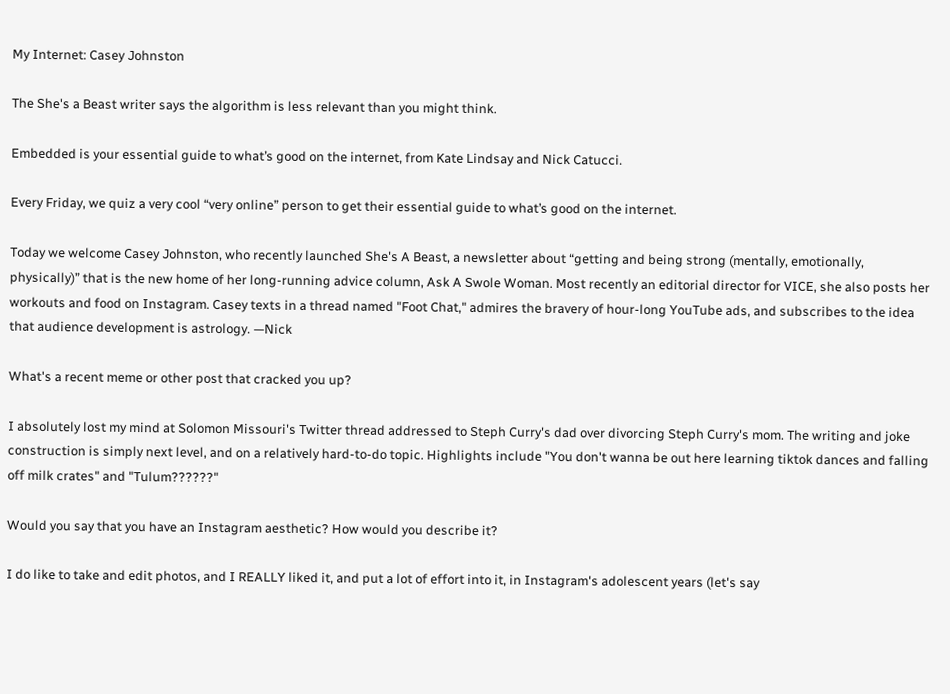My Internet: Casey Johnston

The She's a Beast writer says the algorithm is less relevant than you might think.

Embedded is your essential guide to what’s good on the internet, from Kate Lindsay and Nick Catucci.

Every Friday, we quiz a very cool “very online” person to get their essential guide to what’s good on the internet.

Today we welcome Casey Johnston, who recently launched She's A Beast, a newsletter about “getting and being strong (mentally, emotionally, physically)” that is the new home of her long-running advice column, Ask A Swole Woman. Most recently an editorial director for VICE, she also posts her workouts and food on Instagram. Casey texts in a thread named "Foot Chat," admires the bravery of hour-long YouTube ads, and subscribes to the idea that audience development is astrology. —Nick

What's a recent meme or other post that cracked you up?

I absolutely lost my mind at Solomon Missouri's Twitter thread addressed to Steph Curry's dad over divorcing Steph Curry's mom. The writing and joke construction is simply next level, and on a relatively hard-to-do topic. Highlights include "You don't wanna be out here learning tiktok dances and falling off milk crates" and "Tulum??????"

Would you say that you have an Instagram aesthetic? How would you describe it?

I do like to take and edit photos, and I REALLY liked it, and put a lot of effort into it, in Instagram's adolescent years (let's say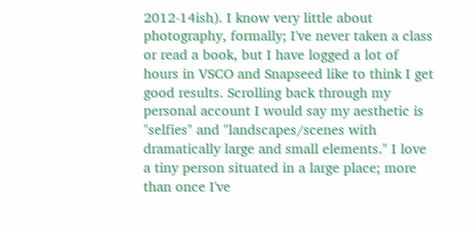2012-14ish). I know very little about photography, formally; I've never taken a class or read a book, but I have logged a lot of hours in VSCO and Snapseed like to think I get good results. Scrolling back through my personal account I would say my aesthetic is "selfies" and "landscapes/scenes with dramatically large and small elements." I love a tiny person situated in a large place; more than once I've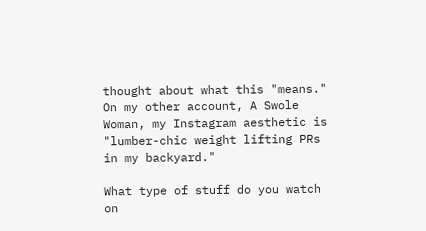thought about what this "means." On my other account, A Swole Woman, my Instagram aesthetic is "lumber-chic weight lifting PRs in my backyard."

What type of stuff do you watch on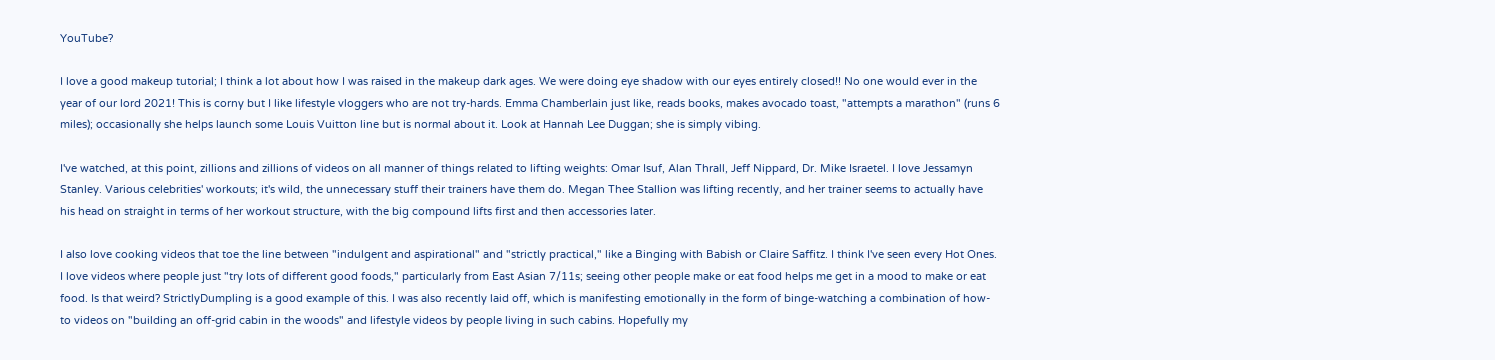YouTube?

I love a good makeup tutorial; I think a lot about how I was raised in the makeup dark ages. We were doing eye shadow with our eyes entirely closed!! No one would ever in the year of our lord 2021! This is corny but I like lifestyle vloggers who are not try-hards. Emma Chamberlain just like, reads books, makes avocado toast, "attempts a marathon" (runs 6 miles); occasionally she helps launch some Louis Vuitton line but is normal about it. Look at Hannah Lee Duggan; she is simply vibing.

I've watched, at this point, zillions and zillions of videos on all manner of things related to lifting weights: Omar Isuf, Alan Thrall, Jeff Nippard, Dr. Mike Israetel. I love Jessamyn Stanley. Various celebrities' workouts; it's wild, the unnecessary stuff their trainers have them do. Megan Thee Stallion was lifting recently, and her trainer seems to actually have his head on straight in terms of her workout structure, with the big compound lifts first and then accessories later.

I also love cooking videos that toe the line between "indulgent and aspirational" and "strictly practical," like a Binging with Babish or Claire Saffitz. I think I've seen every Hot Ones. I love videos where people just "try lots of different good foods," particularly from East Asian 7/11s; seeing other people make or eat food helps me get in a mood to make or eat food. Is that weird? StrictlyDumpling is a good example of this. I was also recently laid off, which is manifesting emotionally in the form of binge-watching a combination of how-to videos on "building an off-grid cabin in the woods" and lifestyle videos by people living in such cabins. Hopefully my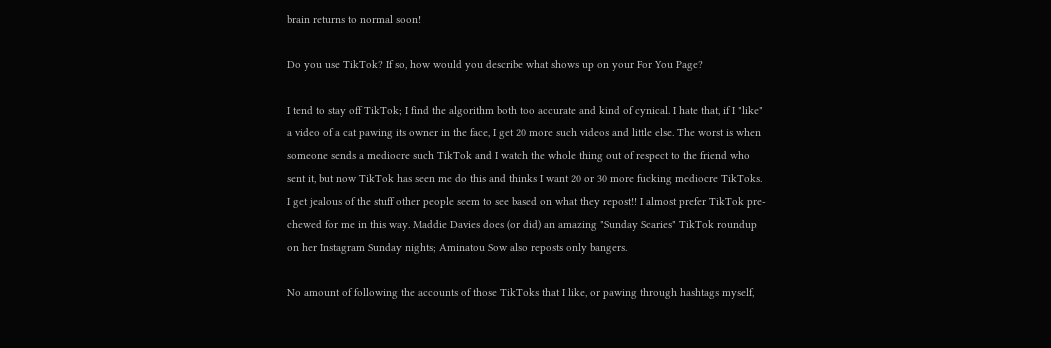brain returns to normal soon!

Do you use TikTok? If so, how would you describe what shows up on your For You Page?

I tend to stay off TikTok; I find the algorithm both too accurate and kind of cynical. I hate that, if I "like" a video of a cat pawing its owner in the face, I get 20 more such videos and little else. The worst is when someone sends a mediocre such TikTok and I watch the whole thing out of respect to the friend who sent it, but now TikTok has seen me do this and thinks I want 20 or 30 more fucking mediocre TikToks. I get jealous of the stuff other people seem to see based on what they repost!! I almost prefer TikTok pre-chewed for me in this way. Maddie Davies does (or did) an amazing "Sunday Scaries" TikTok roundup on her Instagram Sunday nights; Aminatou Sow also reposts only bangers.

No amount of following the accounts of those TikToks that I like, or pawing through hashtags myself,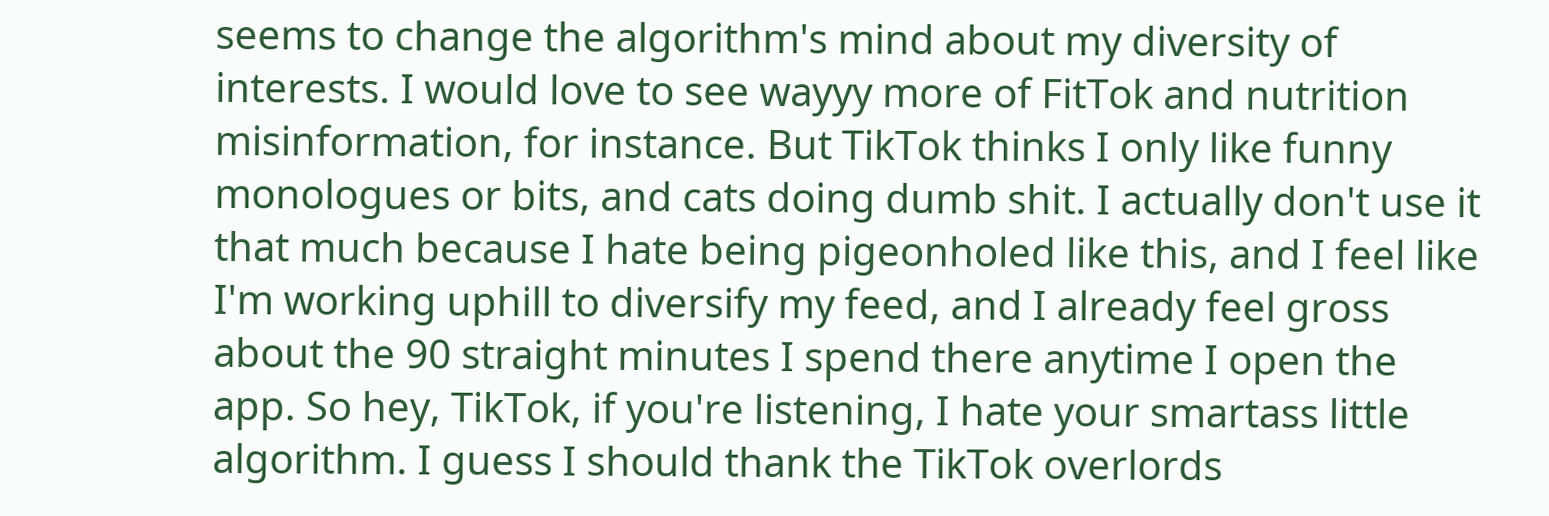seems to change the algorithm's mind about my diversity of interests. I would love to see wayyy more of FitTok and nutrition misinformation, for instance. But TikTok thinks I only like funny monologues or bits, and cats doing dumb shit. I actually don't use it that much because I hate being pigeonholed like this, and I feel like I'm working uphill to diversify my feed, and I already feel gross about the 90 straight minutes I spend there anytime I open the app. So hey, TikTok, if you're listening, I hate your smartass little algorithm. I guess I should thank the TikTok overlords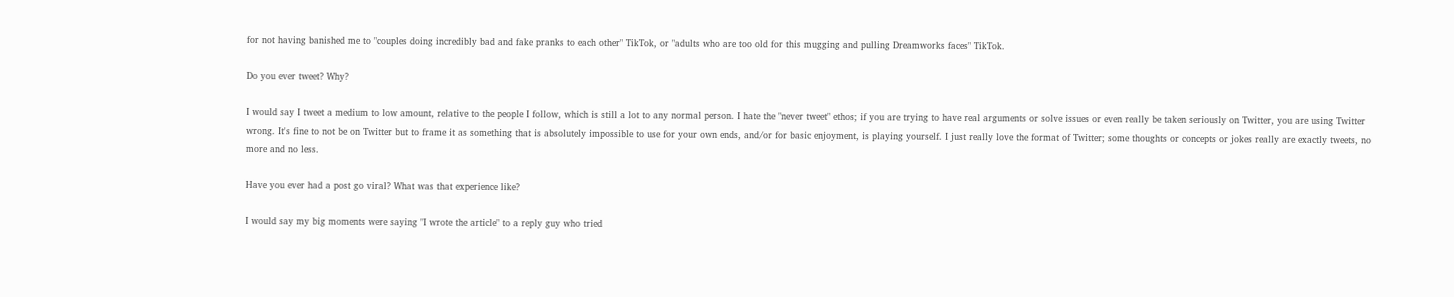for not having banished me to "couples doing incredibly bad and fake pranks to each other" TikTok, or "adults who are too old for this mugging and pulling Dreamworks faces" TikTok.

Do you ever tweet? Why?

I would say I tweet a medium to low amount, relative to the people I follow, which is still a lot to any normal person. I hate the "never tweet" ethos; if you are trying to have real arguments or solve issues or even really be taken seriously on Twitter, you are using Twitter wrong. It's fine to not be on Twitter but to frame it as something that is absolutely impossible to use for your own ends, and/or for basic enjoyment, is playing yourself. I just really love the format of Twitter; some thoughts or concepts or jokes really are exactly tweets, no more and no less.

Have you ever had a post go viral? What was that experience like?

I would say my big moments were saying "I wrote the article" to a reply guy who tried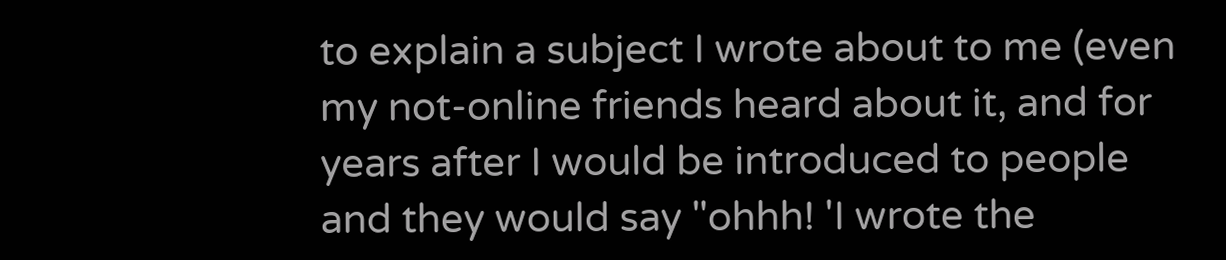to explain a subject I wrote about to me (even my not-online friends heard about it, and for years after I would be introduced to people and they would say "ohhh! 'I wrote the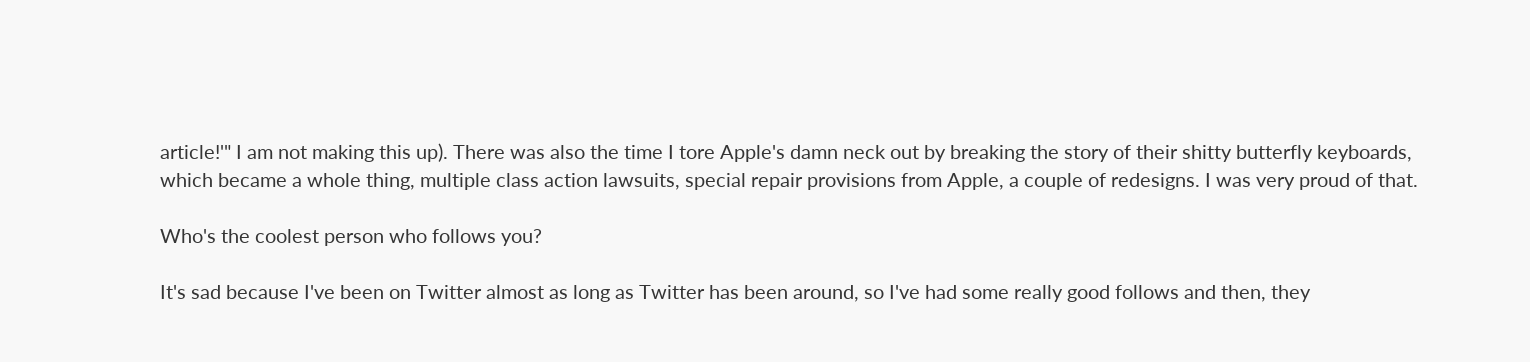article!'" I am not making this up). There was also the time I tore Apple's damn neck out by breaking the story of their shitty butterfly keyboards, which became a whole thing, multiple class action lawsuits, special repair provisions from Apple, a couple of redesigns. I was very proud of that.

Who's the coolest person who follows you?

It's sad because I've been on Twitter almost as long as Twitter has been around, so I've had some really good follows and then, they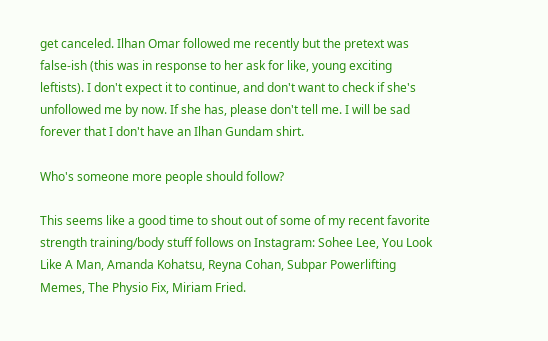get canceled. Ilhan Omar followed me recently but the pretext was false-ish (this was in response to her ask for like, young exciting leftists). I don't expect it to continue, and don't want to check if she's unfollowed me by now. If she has, please don't tell me. I will be sad forever that I don't have an Ilhan Gundam shirt.

Who's someone more people should follow?

This seems like a good time to shout out of some of my recent favorite strength training/body stuff follows on Instagram: Sohee Lee, You Look Like A Man, Amanda Kohatsu, Reyna Cohan, Subpar Powerlifting Memes, The Physio Fix, Miriam Fried.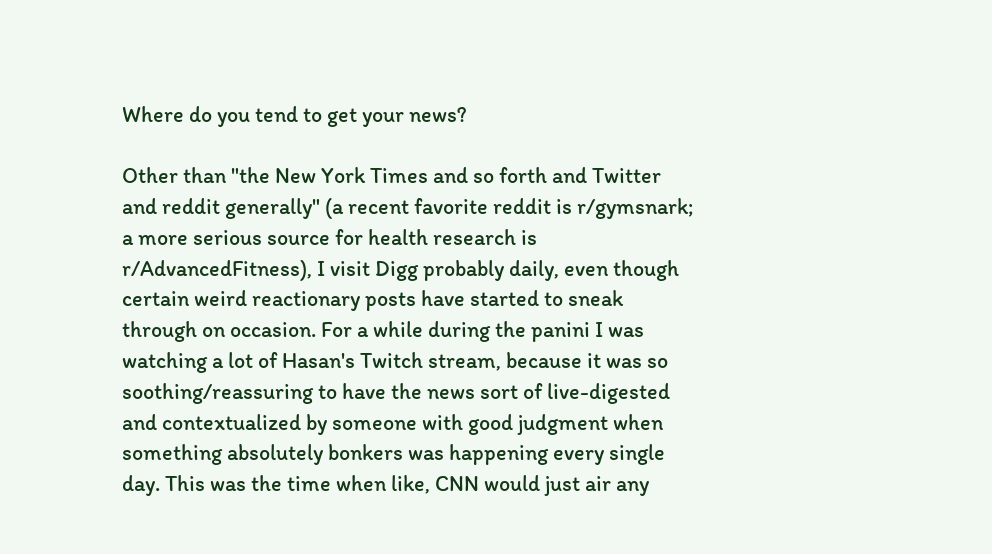Where do you tend to get your news?

Other than "the New York Times and so forth and Twitter and reddit generally" (a recent favorite reddit is r/gymsnark; a more serious source for health research is r/AdvancedFitness), I visit Digg probably daily, even though certain weird reactionary posts have started to sneak through on occasion. For a while during the panini I was watching a lot of Hasan's Twitch stream, because it was so soothing/reassuring to have the news sort of live-digested and contextualized by someone with good judgment when something absolutely bonkers was happening every single day. This was the time when like, CNN would just air any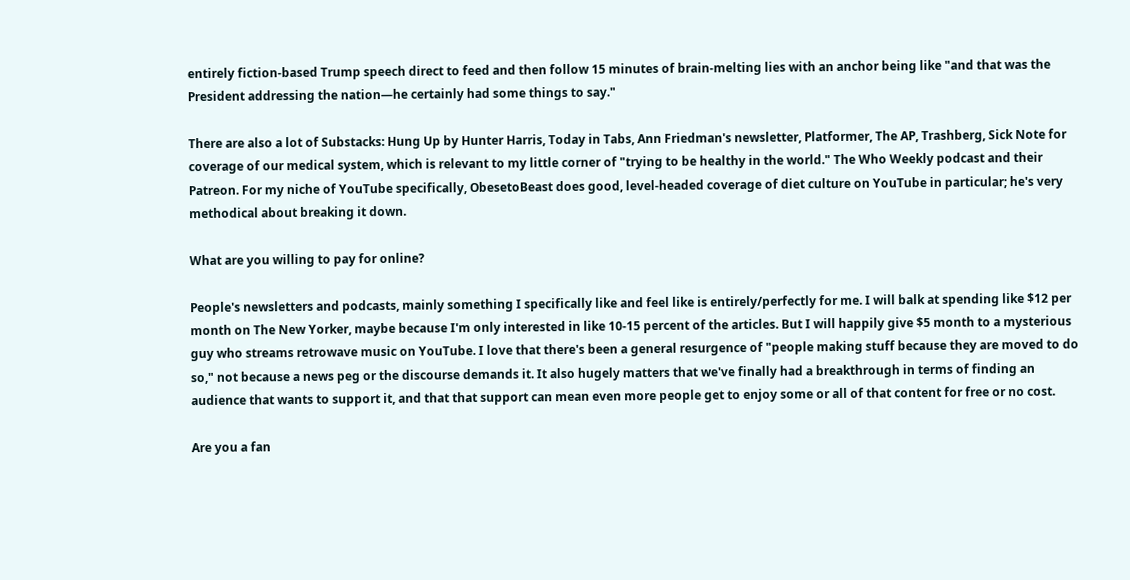entirely fiction-based Trump speech direct to feed and then follow 15 minutes of brain-melting lies with an anchor being like "and that was the President addressing the nation—he certainly had some things to say."

There are also a lot of Substacks: Hung Up by Hunter Harris, Today in Tabs, Ann Friedman's newsletter, Platformer, The AP, Trashberg, Sick Note for coverage of our medical system, which is relevant to my little corner of "trying to be healthy in the world." The Who Weekly podcast and their Patreon. For my niche of YouTube specifically, ObesetoBeast does good, level-headed coverage of diet culture on YouTube in particular; he's very methodical about breaking it down.

What are you willing to pay for online?

People's newsletters and podcasts, mainly something I specifically like and feel like is entirely/perfectly for me. I will balk at spending like $12 per month on The New Yorker, maybe because I'm only interested in like 10-15 percent of the articles. But I will happily give $5 month to a mysterious guy who streams retrowave music on YouTube. I love that there's been a general resurgence of "people making stuff because they are moved to do so," not because a news peg or the discourse demands it. It also hugely matters that we've finally had a breakthrough in terms of finding an audience that wants to support it, and that that support can mean even more people get to enjoy some or all of that content for free or no cost.

Are you a fan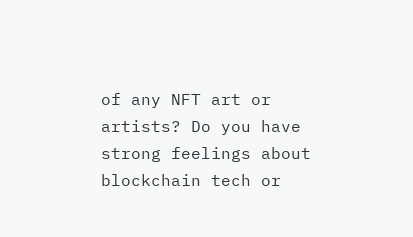of any NFT art or artists? Do you have strong feelings about blockchain tech or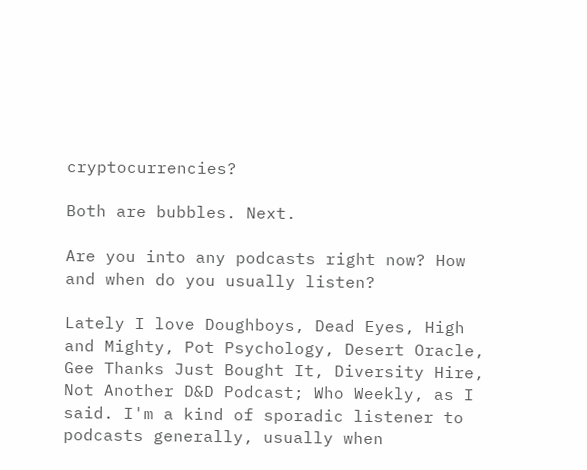cryptocurrencies?

Both are bubbles. Next.

Are you into any podcasts right now? How and when do you usually listen?

Lately I love Doughboys, Dead Eyes, High and Mighty, Pot Psychology, Desert Oracle, Gee Thanks Just Bought It, Diversity Hire, Not Another D&D Podcast; Who Weekly, as I said. I'm a kind of sporadic listener to podcasts generally, usually when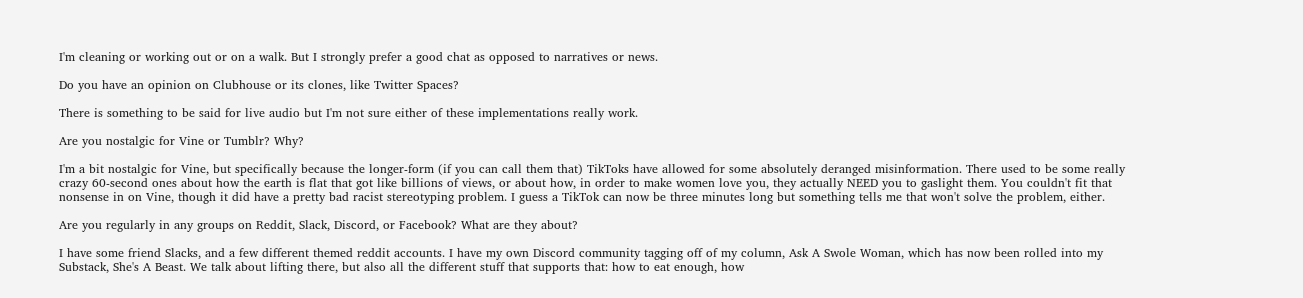I'm cleaning or working out or on a walk. But I strongly prefer a good chat as opposed to narratives or news.

Do you have an opinion on Clubhouse or its clones, like Twitter Spaces?

There is something to be said for live audio but I'm not sure either of these implementations really work.

Are you nostalgic for Vine or Tumblr? Why?

I'm a bit nostalgic for Vine, but specifically because the longer-form (if you can call them that) TikToks have allowed for some absolutely deranged misinformation. There used to be some really crazy 60-second ones about how the earth is flat that got like billions of views, or about how, in order to make women love you, they actually NEED you to gaslight them. You couldn't fit that nonsense in on Vine, though it did have a pretty bad racist stereotyping problem. I guess a TikTok can now be three minutes long but something tells me that won't solve the problem, either.

Are you regularly in any groups on Reddit, Slack, Discord, or Facebook? What are they about?

I have some friend Slacks, and a few different themed reddit accounts. I have my own Discord community tagging off of my column, Ask A Swole Woman, which has now been rolled into my Substack, She's A Beast. We talk about lifting there, but also all the different stuff that supports that: how to eat enough, how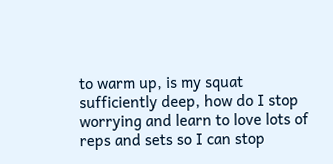to warm up, is my squat sufficiently deep, how do I stop worrying and learn to love lots of reps and sets so I can stop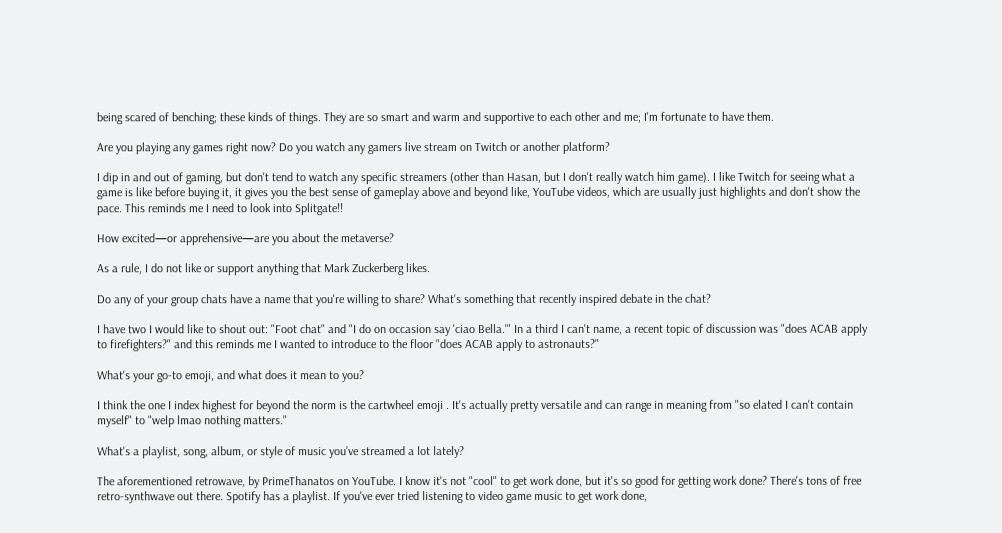being scared of benching; these kinds of things. They are so smart and warm and supportive to each other and me; I'm fortunate to have them.

Are you playing any games right now? Do you watch any gamers live stream on Twitch or another platform?

I dip in and out of gaming, but don't tend to watch any specific streamers (other than Hasan, but I don't really watch him game). I like Twitch for seeing what a game is like before buying it, it gives you the best sense of gameplay above and beyond like, YouTube videos, which are usually just highlights and don't show the pace. This reminds me I need to look into Splitgate!!

How excited—or apprehensive—are you about the metaverse?

As a rule, I do not like or support anything that Mark Zuckerberg likes.

Do any of your group chats have a name that you're willing to share? What's something that recently inspired debate in the chat?

I have two I would like to shout out: "Foot chat" and "I do on occasion say 'ciao Bella.'" In a third I can't name, a recent topic of discussion was "does ACAB apply to firefighters?" and this reminds me I wanted to introduce to the floor "does ACAB apply to astronauts?"

What's your go-to emoji, and what does it mean to you?

I think the one I index highest for beyond the norm is the cartwheel emoji . It's actually pretty versatile and can range in meaning from "so elated I can't contain myself" to "welp lmao nothing matters."

What's a playlist, song, album, or style of music you’ve streamed a lot lately?

The aforementioned retrowave, by PrimeThanatos on YouTube. I know it's not "cool" to get work done, but it's so good for getting work done? There's tons of free retro-synthwave out there. Spotify has a playlist. If you've ever tried listening to video game music to get work done,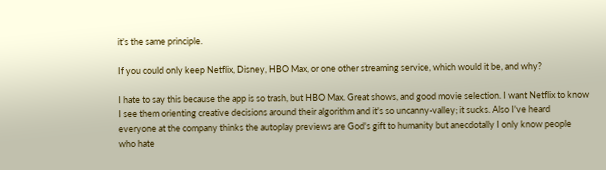it's the same principle.

If you could only keep Netflix, Disney, HBO Max, or one other streaming service, which would it be, and why?

I hate to say this because the app is so trash, but HBO Max. Great shows, and good movie selection. I want Netflix to know I see them orienting creative decisions around their algorithm and it's so uncanny-valley; it sucks. Also I've heard everyone at the company thinks the autoplay previews are God's gift to humanity but anecdotally I only know people who hate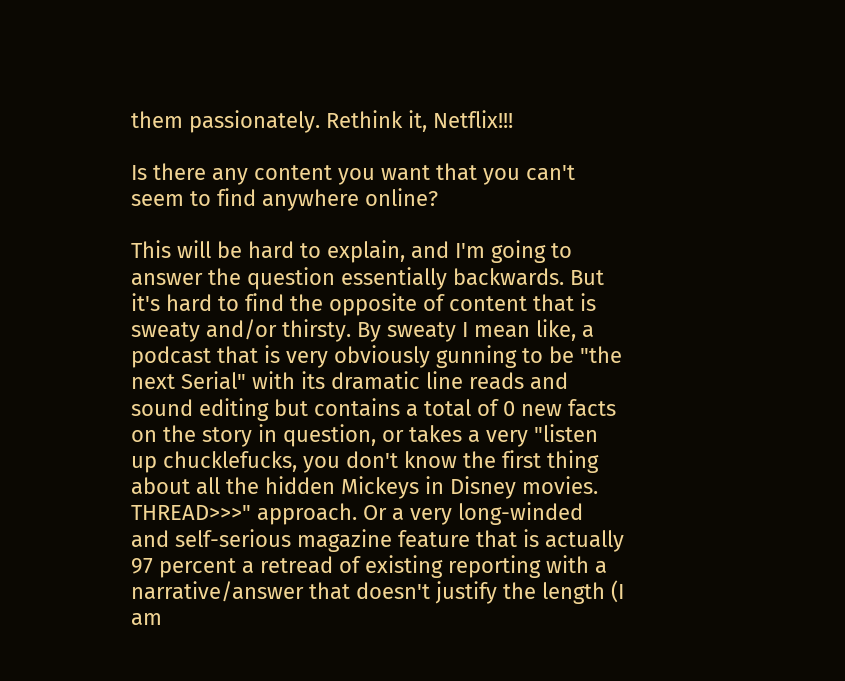them passionately. Rethink it, Netflix!!!

Is there any content you want that you can't seem to find anywhere online?

This will be hard to explain, and I'm going to answer the question essentially backwards. But it's hard to find the opposite of content that is sweaty and/or thirsty. By sweaty I mean like, a podcast that is very obviously gunning to be "the next Serial" with its dramatic line reads and sound editing but contains a total of 0 new facts on the story in question, or takes a very "listen up chucklefucks, you don't know the first thing about all the hidden Mickeys in Disney movies. THREAD>>>" approach. Or a very long-winded and self-serious magazine feature that is actually 97 percent a retread of existing reporting with a narrative/answer that doesn't justify the length (I am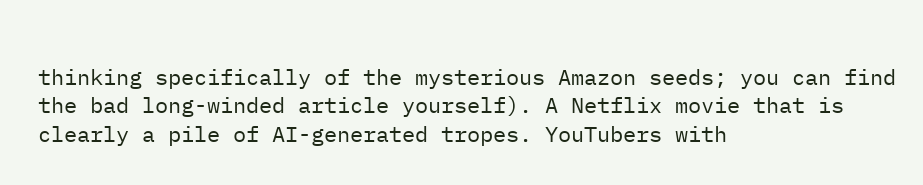thinking specifically of the mysterious Amazon seeds; you can find the bad long-winded article yourself). A Netflix movie that is clearly a pile of AI-generated tropes. YouTubers with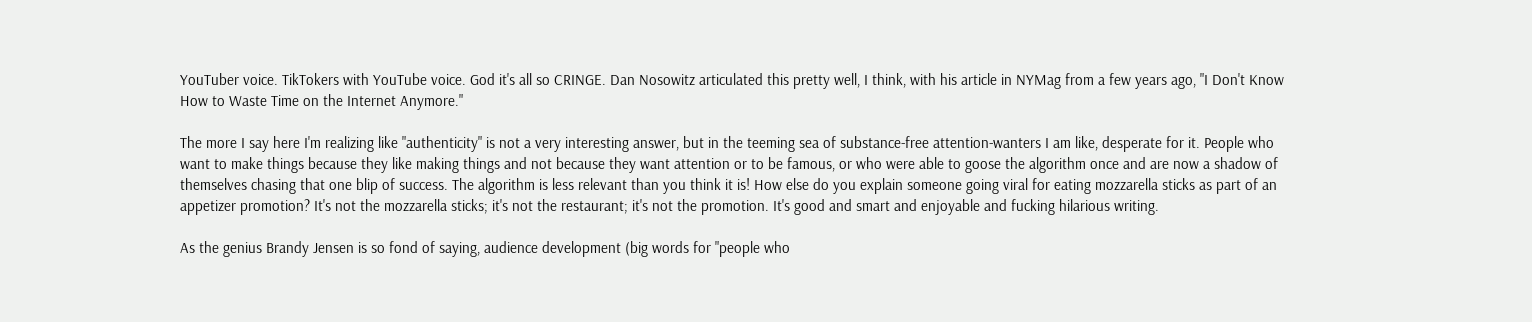YouTuber voice. TikTokers with YouTube voice. God it's all so CRINGE. Dan Nosowitz articulated this pretty well, I think, with his article in NYMag from a few years ago, "I Don't Know How to Waste Time on the Internet Anymore."

The more I say here I'm realizing like "authenticity" is not a very interesting answer, but in the teeming sea of substance-free attention-wanters I am like, desperate for it. People who want to make things because they like making things and not because they want attention or to be famous, or who were able to goose the algorithm once and are now a shadow of themselves chasing that one blip of success. The algorithm is less relevant than you think it is! How else do you explain someone going viral for eating mozzarella sticks as part of an appetizer promotion? It's not the mozzarella sticks; it's not the restaurant; it's not the promotion. It's good and smart and enjoyable and fucking hilarious writing.

As the genius Brandy Jensen is so fond of saying, audience development (big words for "people who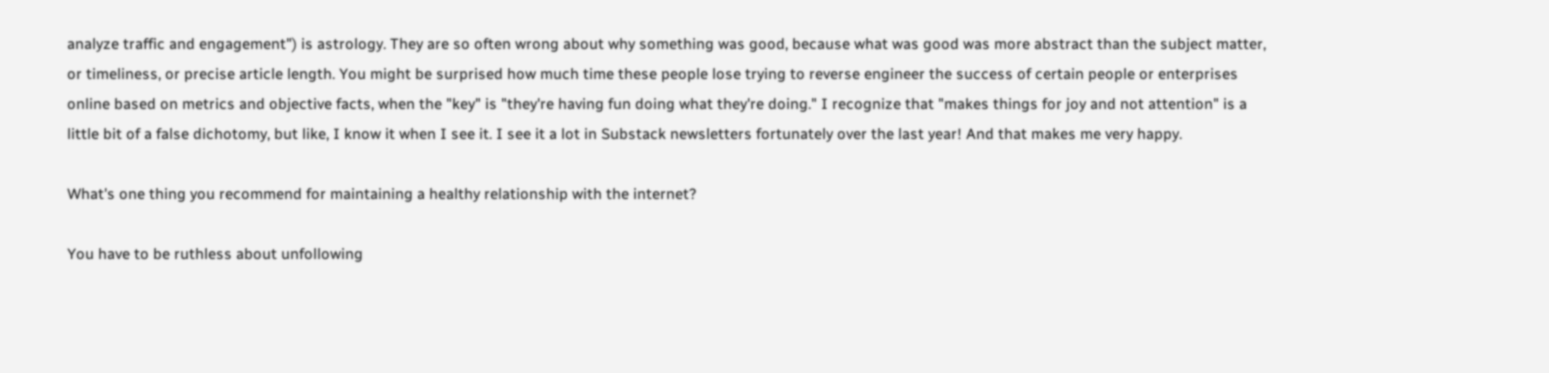analyze traffic and engagement") is astrology. They are so often wrong about why something was good, because what was good was more abstract than the subject matter, or timeliness, or precise article length. You might be surprised how much time these people lose trying to reverse engineer the success of certain people or enterprises online based on metrics and objective facts, when the "key" is "they're having fun doing what they're doing." I recognize that "makes things for joy and not attention" is a little bit of a false dichotomy, but like, I know it when I see it. I see it a lot in Substack newsletters fortunately over the last year! And that makes me very happy.

What's one thing you recommend for maintaining a healthy relationship with the internet?

You have to be ruthless about unfollowing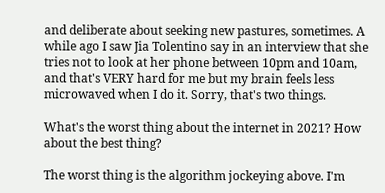and deliberate about seeking new pastures, sometimes. A while ago I saw Jia Tolentino say in an interview that she tries not to look at her phone between 10pm and 10am, and that's VERY hard for me but my brain feels less microwaved when I do it. Sorry, that's two things.

What's the worst thing about the internet in 2021? How about the best thing?

The worst thing is the algorithm jockeying above. I'm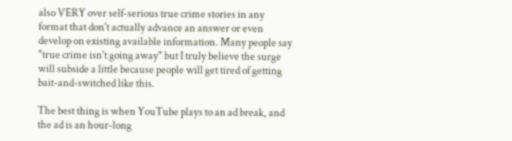also VERY over self-serious true crime stories in any format that don't actually advance an answer or even develop on existing available information. Many people say "true crime isn't going away" but I truly believe the surge will subside a little because people will get tired of getting bait-and-switched like this.

The best thing is when YouTube plays to an ad break, and the ad is an hour-long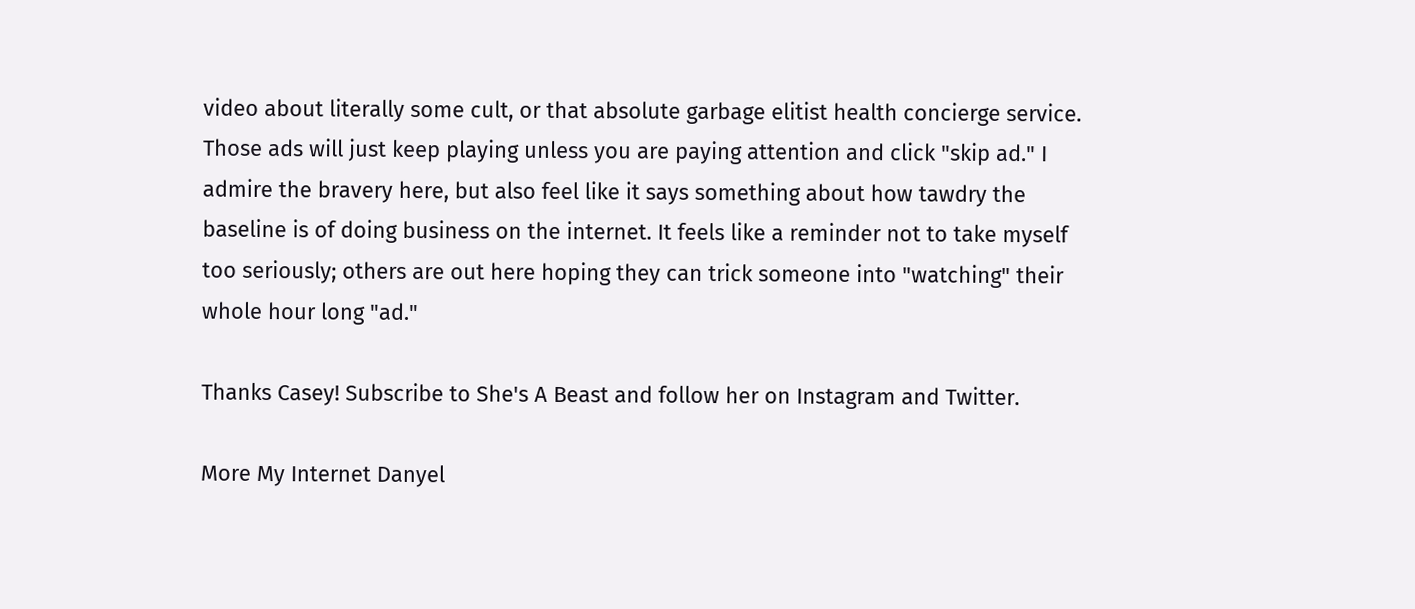video about literally some cult, or that absolute garbage elitist health concierge service. Those ads will just keep playing unless you are paying attention and click "skip ad." I admire the bravery here, but also feel like it says something about how tawdry the baseline is of doing business on the internet. It feels like a reminder not to take myself too seriously; others are out here hoping they can trick someone into "watching" their whole hour long "ad."

Thanks Casey! Subscribe to She's A Beast and follow her on Instagram and Twitter.

More My Internet Danyel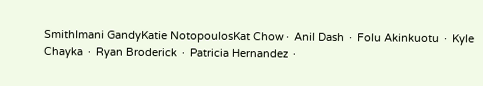SmithImani GandyKatie NotopoulosKat Chow∙ Anil Dash ∙ Folu Akinkuotu ∙ Kyle Chayka ∙ Ryan Broderick ∙ Patricia Hernandez ∙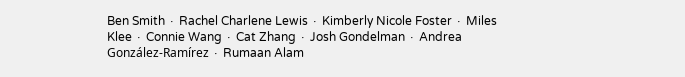Ben Smith ∙ Rachel Charlene Lewis ∙ Kimberly Nicole Foster ∙ Miles Klee ∙ Connie Wang ∙ Cat Zhang ∙ Josh Gondelman ∙ Andrea González-Ramírez ∙ Rumaan Alam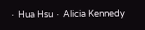∙ Hua Hsu ∙ Alicia Kennedy